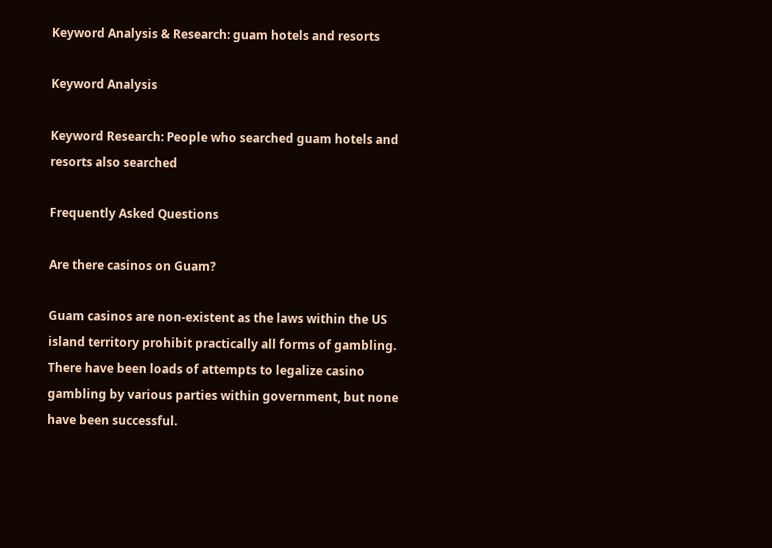Keyword Analysis & Research: guam hotels and resorts

Keyword Analysis

Keyword Research: People who searched guam hotels and resorts also searched

Frequently Asked Questions

Are there casinos on Guam?

Guam casinos are non-existent as the laws within the US island territory prohibit practically all forms of gambling. There have been loads of attempts to legalize casino gambling by various parties within government, but none have been successful.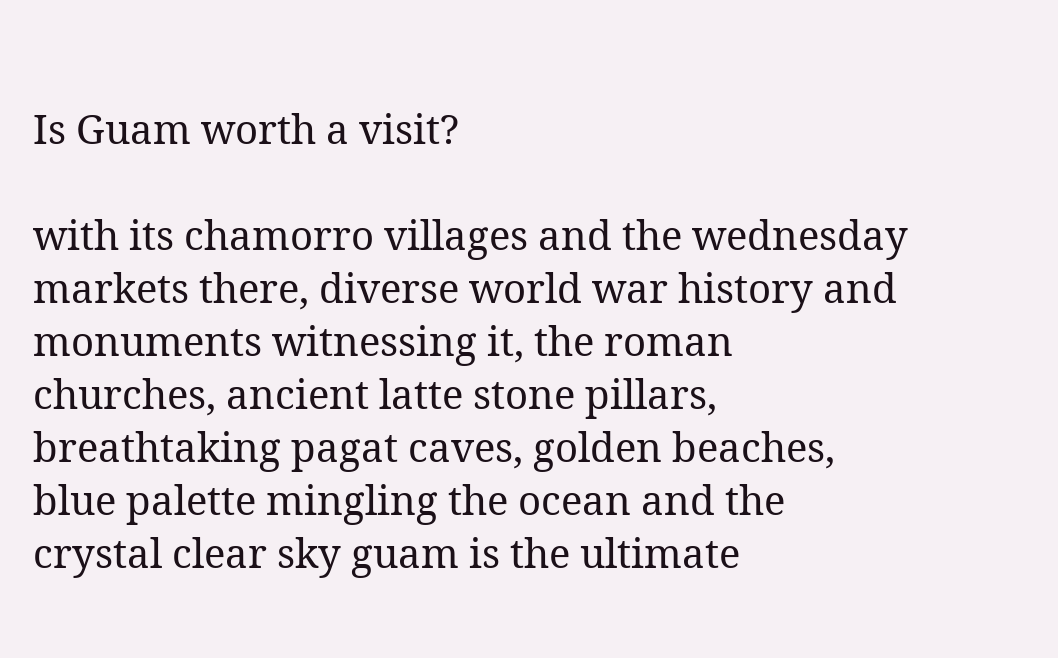Is Guam worth a visit?

with its chamorro villages and the wednesday markets there, diverse world war history and monuments witnessing it, the roman churches, ancient latte stone pillars, breathtaking pagat caves, golden beaches, blue palette mingling the ocean and the crystal clear sky guam is the ultimate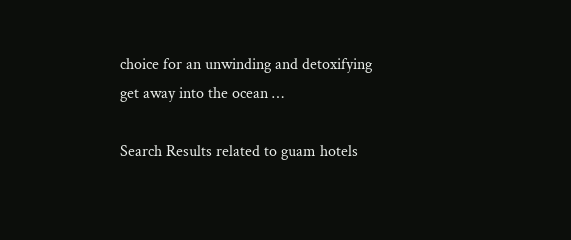choice for an unwinding and detoxifying get away into the ocean …

Search Results related to guam hotels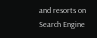and resorts on Search Engine